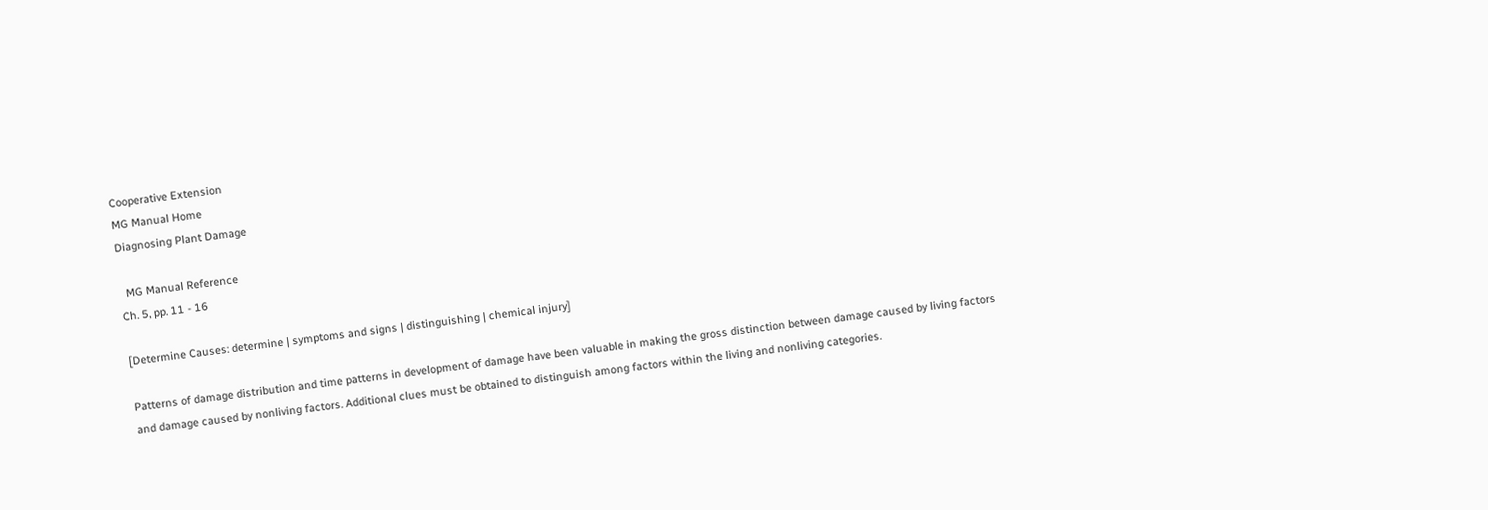Cooperative Extension
MG Manual Home
Diagnosing Plant Damage

  MG Manual Reference
Ch. 5, pp. 11 - 16

[Determine Causes: determine | symptoms and signs | distinguishing | chemical injury]

Patterns of damage distribution and time patterns in development of damage have been valuable in making the gross distinction between damage caused by living factors and damage caused by nonliving factors. Additional clues must be obtained to distinguish among factors within the living and nonliving categories.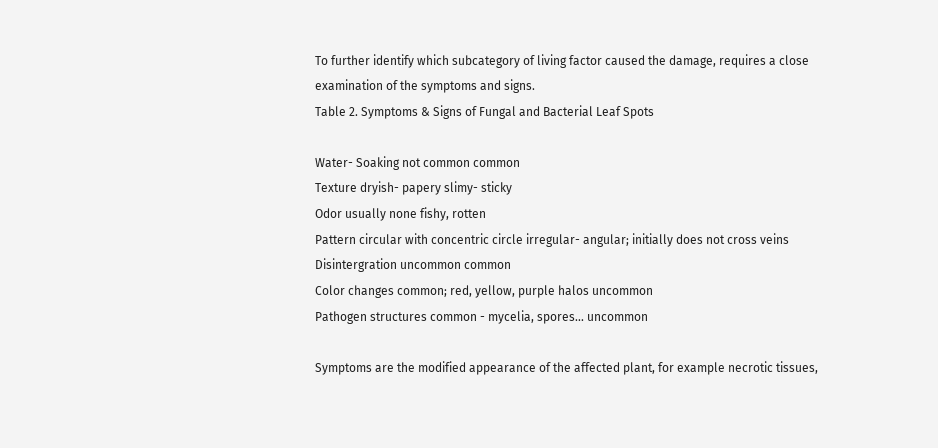To further identify which subcategory of living factor caused the damage, requires a close examination of the symptoms and signs.
Table 2. Symptoms & Signs of Fungal and Bacterial Leaf Spots

Water- Soaking not common common
Texture dryish- papery slimy- sticky
Odor usually none fishy, rotten
Pattern circular with concentric circle irregular- angular; initially does not cross veins
Disintergration uncommon common
Color changes common; red, yellow, purple halos uncommon
Pathogen structures common - mycelia, spores... uncommon

Symptoms are the modified appearance of the affected plant, for example necrotic tissues,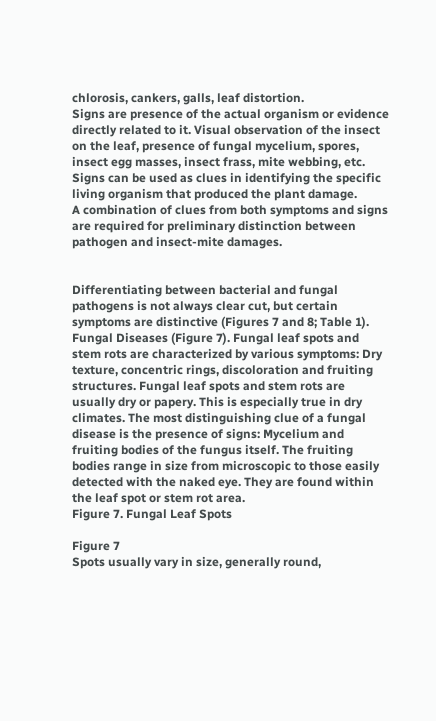chlorosis, cankers, galls, leaf distortion.
Signs are presence of the actual organism or evidence directly related to it. Visual observation of the insect on the leaf, presence of fungal mycelium, spores, insect egg masses, insect frass, mite webbing, etc. Signs can be used as clues in identifying the specific living organism that produced the plant damage.
A combination of clues from both symptoms and signs are required for preliminary distinction between pathogen and insect-mite damages.


Differentiating between bacterial and fungal pathogens is not always clear cut, but certain symptoms are distinctive (Figures 7 and 8; Table 1).
Fungal Diseases (Figure 7). Fungal leaf spots and stem rots are characterized by various symptoms: Dry texture, concentric rings, discoloration and fruiting structures. Fungal leaf spots and stem rots are usually dry or papery. This is especially true in dry climates. The most distinguishing clue of a fungal disease is the presence of signs: Mycelium and fruiting bodies of the fungus itself. The fruiting bodies range in size from microscopic to those easily detected with the naked eye. They are found within the leaf spot or stem rot area.
Figure 7. Fungal Leaf Spots

Figure 7
Spots usually vary in size, generally round,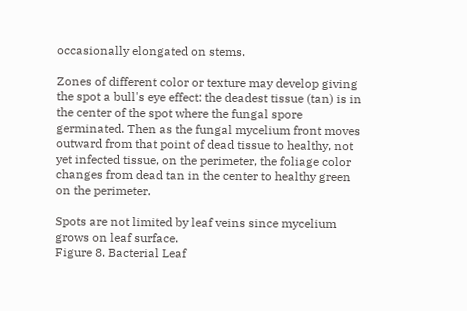occasionally elongated on stems.

Zones of different color or texture may develop giving the spot a bull's eye effect: the deadest tissue (tan) is in the center of the spot where the fungal spore germinated. Then as the fungal mycelium front moves outward from that point of dead tissue to healthy, not yet infected tissue, on the perimeter, the foliage color changes from dead tan in the center to healthy green on the perimeter.

Spots are not limited by leaf veins since mycelium grows on leaf surface.
Figure 8. Bacterial Leaf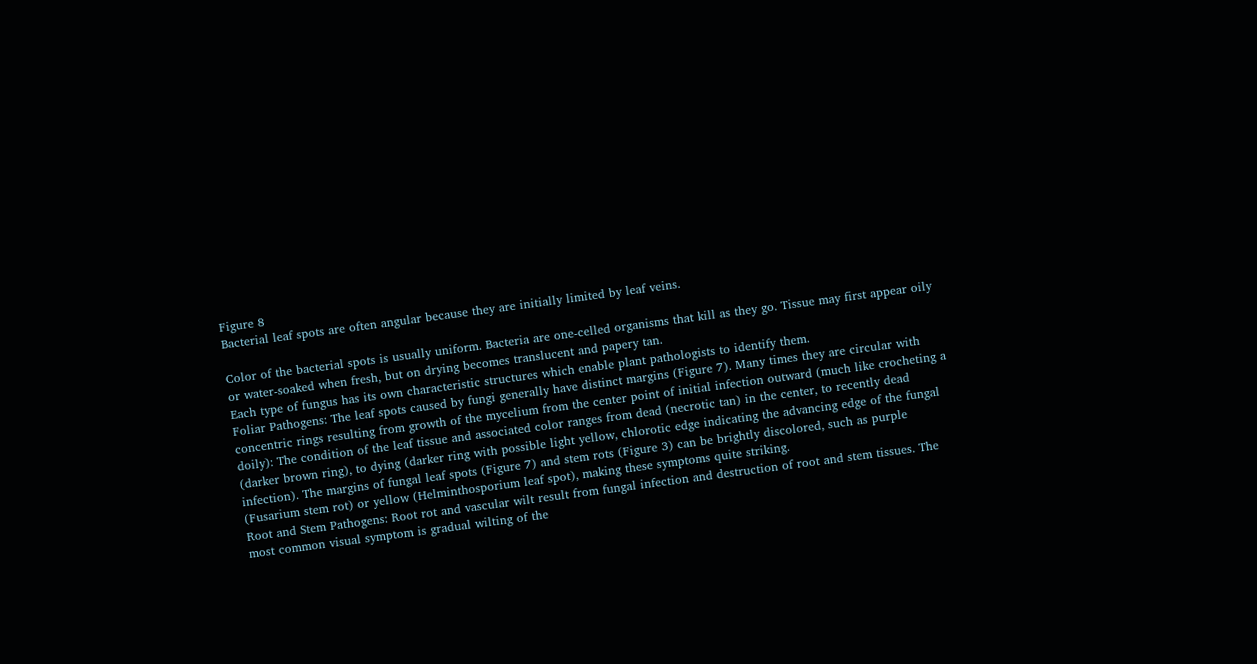Figure 8
Bacterial leaf spots are often angular because they are initially limited by leaf veins.

Color of the bacterial spots is usually uniform. Bacteria are one-celled organisms that kill as they go. Tissue may first appear oily or water-soaked when fresh, but on drying becomes translucent and papery tan.
Each type of fungus has its own characteristic structures which enable plant pathologists to identify them.
Foliar Pathogens: The leaf spots caused by fungi generally have distinct margins (Figure 7). Many times they are circular with concentric rings resulting from growth of the mycelium from the center point of initial infection outward (much like crocheting a doily): The condition of the leaf tissue and associated color ranges from dead (necrotic tan) in the center, to recently dead (darker brown ring), to dying (darker ring with possible light yellow, chlorotic edge indicating the advancing edge of the fungal infection). The margins of fungal leaf spots (Figure 7) and stem rots (Figure 3) can be brightly discolored, such as purple (Fusarium stem rot) or yellow (Helminthosporium leaf spot), making these symptoms quite striking.
Root and Stem Pathogens: Root rot and vascular wilt result from fungal infection and destruction of root and stem tissues. The most common visual symptom is gradual wilting of the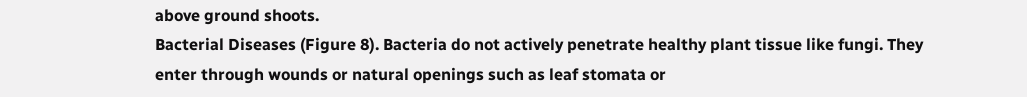above ground shoots.
Bacterial Diseases (Figure 8). Bacteria do not actively penetrate healthy plant tissue like fungi. They enter through wounds or natural openings such as leaf stomata or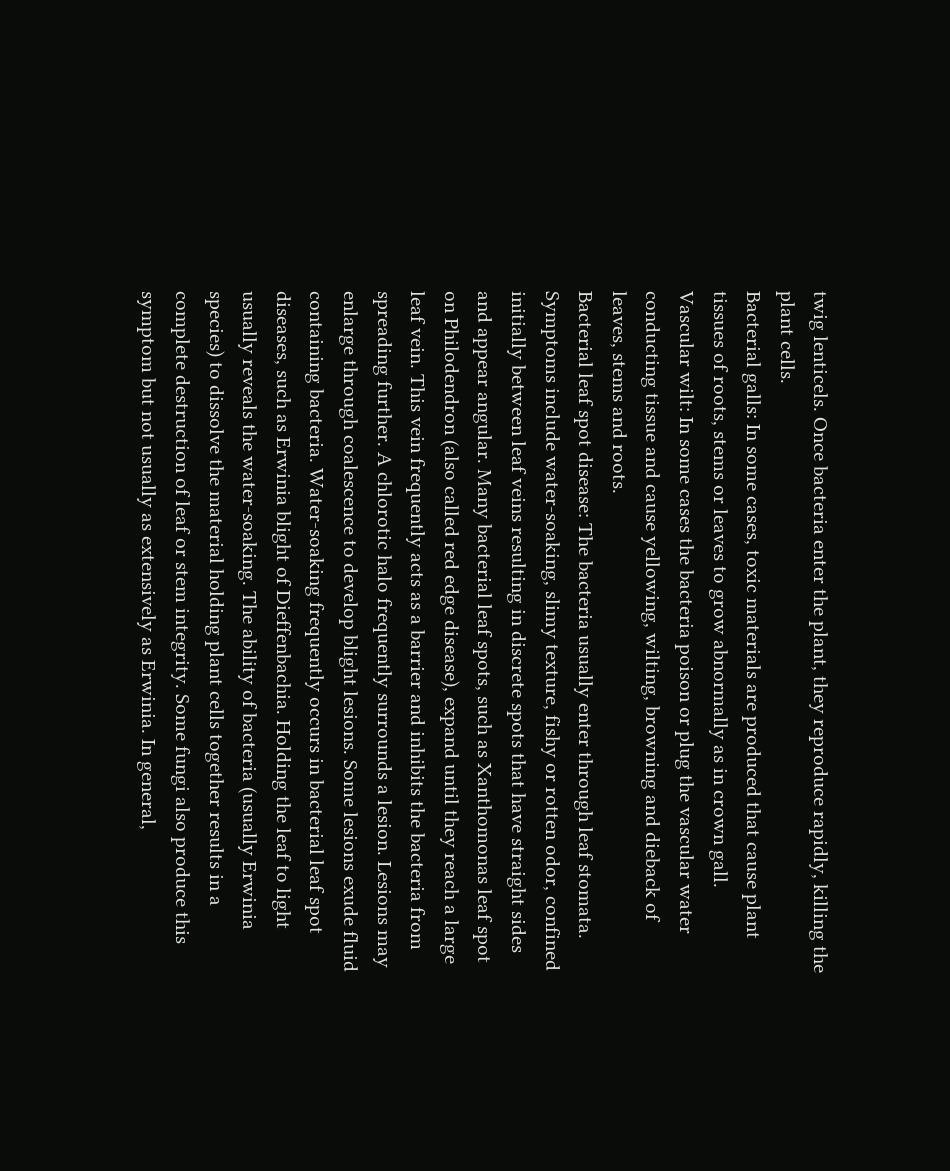twig lenticels. Once bacteria enter the plant, they reproduce rapidly, killing the plant cells.
Bacterial galls: In some cases, toxic materials are produced that cause plant tissues of roots, stems or leaves to grow abnormally as in crown gall.
Vascular wilt: In some cases the bacteria poison or plug the vascular water conducting tissue and cause yellowing, wilting, browning and dieback of leaves, stems and roots.
Bacterial leaf spot disease: The bacteria usually enter through leaf stomata. Symptoms include water-soaking, slimy texture, fishy or rotten odor, confined initially between leaf veins resulting in discrete spots that have straight sides and appear angular. Many bacterial leaf spots, such as Xanthomonas leaf spot on Philodendron (also called red edge disease), expand until they reach a large leaf vein. This vein frequently acts as a barrier and inhibits the bacteria from spreading further. A chlorotic halo frequently surrounds a lesion. Lesions may enlarge through coalescence to develop blight lesions. Some lesions exude fluid containing bacteria. Water-soaking frequently occurs in bacterial leaf spot diseases, such as Erwinia blight of Dieffenbachia. Holding the leaf to light usually reveals the water-soaking. The ability of bacteria (usually Erwinia species) to dissolve the material holding plant cells together results in a complete destruction of leaf or stem integrity. Some fungi also produce this symptom but not usually as extensively as Erwinia. In general,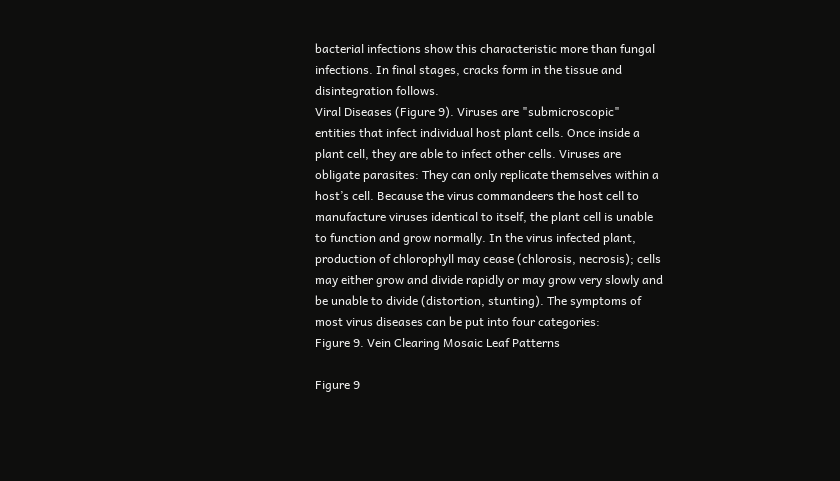bacterial infections show this characteristic more than fungal infections. In final stages, cracks form in the tissue and disintegration follows.
Viral Diseases (Figure 9). Viruses are "submicroscopic" entities that infect individual host plant cells. Once inside a plant cell, they are able to infect other cells. Viruses are obligate parasites: They can only replicate themselves within a host’s cell. Because the virus commandeers the host cell to manufacture viruses identical to itself, the plant cell is unable to function and grow normally. In the virus infected plant, production of chlorophyll may cease (chlorosis, necrosis); cells may either grow and divide rapidly or may grow very slowly and be unable to divide (distortion, stunting). The symptoms of most virus diseases can be put into four categories:
Figure 9. Vein Clearing Mosaic Leaf Patterns

Figure 9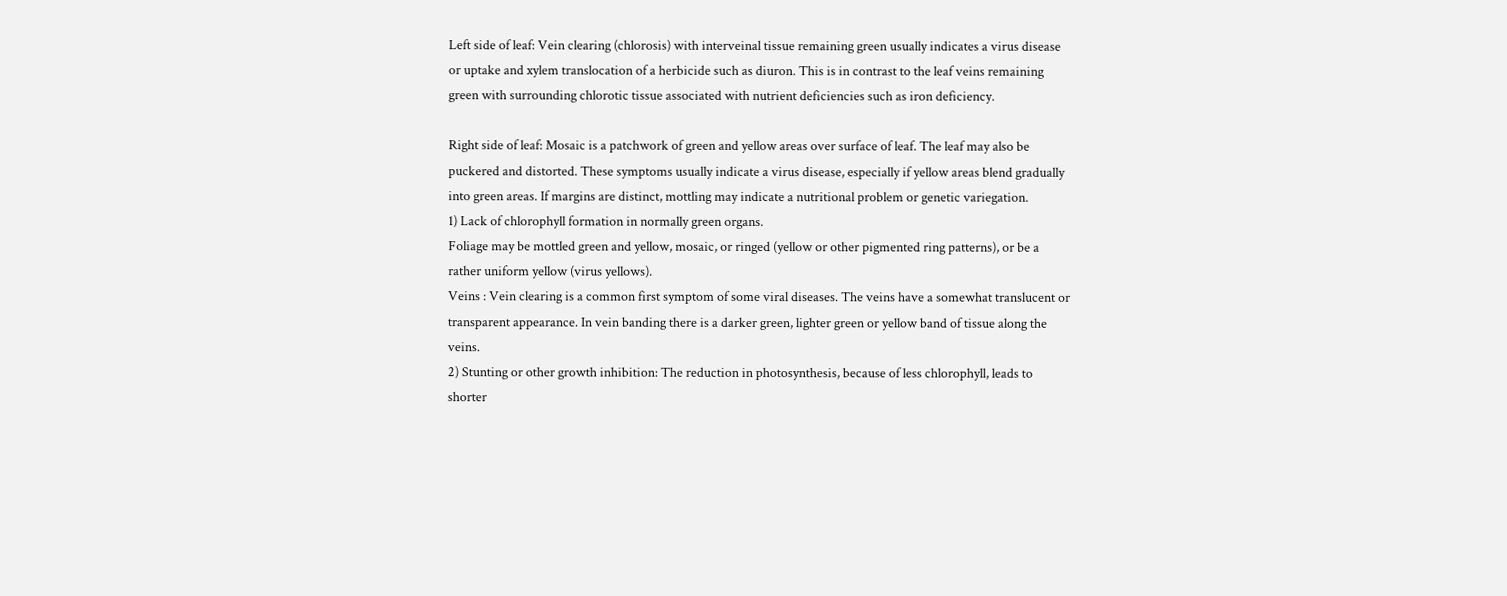Left side of leaf: Vein clearing (chlorosis) with interveinal tissue remaining green usually indicates a virus disease or uptake and xylem translocation of a herbicide such as diuron. This is in contrast to the leaf veins remaining green with surrounding chlorotic tissue associated with nutrient deficiencies such as iron deficiency.

Right side of leaf: Mosaic is a patchwork of green and yellow areas over surface of leaf. The leaf may also be puckered and distorted. These symptoms usually indicate a virus disease, especially if yellow areas blend gradually into green areas. If margins are distinct, mottling may indicate a nutritional problem or genetic variegation.
1) Lack of chlorophyll formation in normally green organs.
Foliage may be mottled green and yellow, mosaic, or ringed (yellow or other pigmented ring patterns), or be a rather uniform yellow (virus yellows).
Veins : Vein clearing is a common first symptom of some viral diseases. The veins have a somewhat translucent or transparent appearance. In vein banding there is a darker green, lighter green or yellow band of tissue along the veins.
2) Stunting or other growth inhibition: The reduction in photosynthesis, because of less chlorophyll, leads to shorter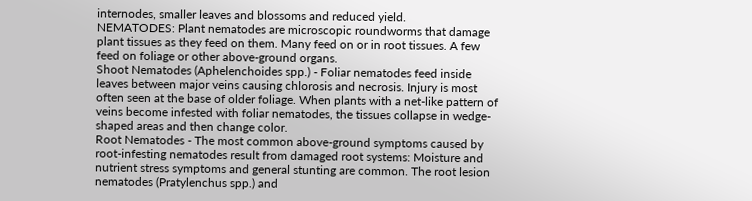internodes, smaller leaves and blossoms and reduced yield.
NEMATODES: Plant nematodes are microscopic roundworms that damage plant tissues as they feed on them. Many feed on or in root tissues. A few feed on foliage or other above-ground organs.
Shoot Nematodes (Aphelenchoides spp.) - Foliar nematodes feed inside leaves between major veins causing chlorosis and necrosis. Injury is most often seen at the base of older foliage. When plants with a net-like pattern of veins become infested with foliar nematodes, the tissues collapse in wedge-shaped areas and then change color.
Root Nematodes - The most common above-ground symptoms caused by root-infesting nematodes result from damaged root systems: Moisture and nutrient stress symptoms and general stunting are common. The root lesion nematodes (Pratylenchus spp.) and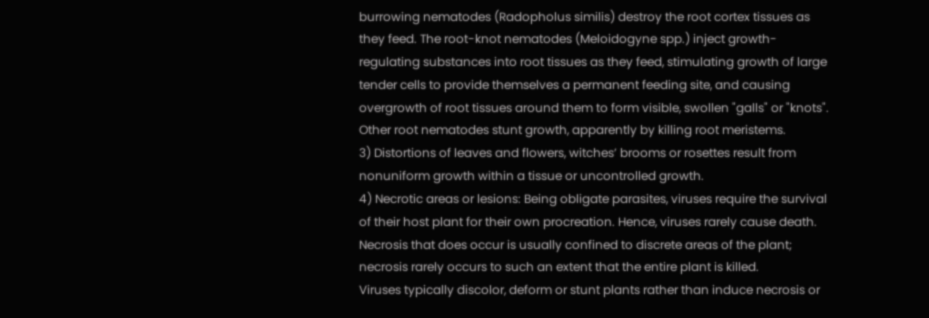burrowing nematodes (Radopholus similis) destroy the root cortex tissues as they feed. The root-knot nematodes (Meloidogyne spp.) inject growth-regulating substances into root tissues as they feed, stimulating growth of large tender cells to provide themselves a permanent feeding site, and causing overgrowth of root tissues around them to form visible, swollen "galls" or "knots". Other root nematodes stunt growth, apparently by killing root meristems.
3) Distortions of leaves and flowers, witches’ brooms or rosettes result from nonuniform growth within a tissue or uncontrolled growth.
4) Necrotic areas or lesions: Being obligate parasites, viruses require the survival of their host plant for their own procreation. Hence, viruses rarely cause death. Necrosis that does occur is usually confined to discrete areas of the plant; necrosis rarely occurs to such an extent that the entire plant is killed.
Viruses typically discolor, deform or stunt plants rather than induce necrosis or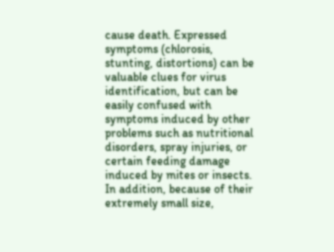cause death. Expressed symptoms (chlorosis, stunting, distortions) can be valuable clues for virus identification, but can be easily confused with symptoms induced by other problems such as nutritional disorders, spray injuries, or certain feeding damage induced by mites or insects. In addition, because of their extremely small size,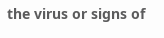the virus or signs of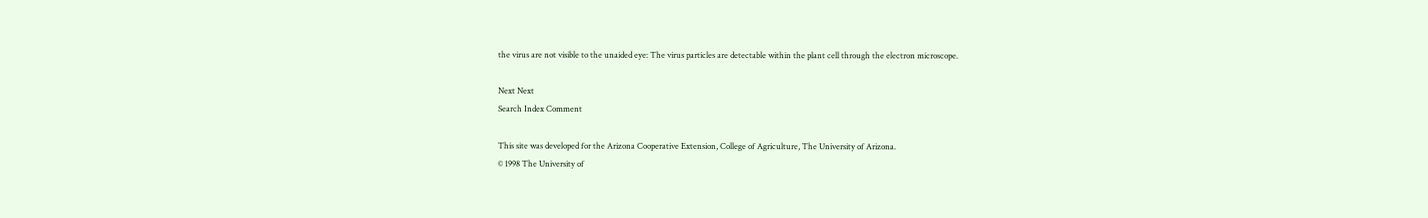the virus are not visible to the unaided eye: The virus particles are detectable within the plant cell through the electron microscope.

Next Next
Search Index Comment

This site was developed for the Arizona Cooperative Extension, College of Agriculture, The University of Arizona.
© 1998 The University of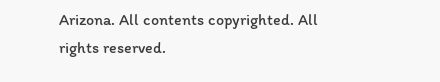Arizona. All contents copyrighted. All rights reserved.